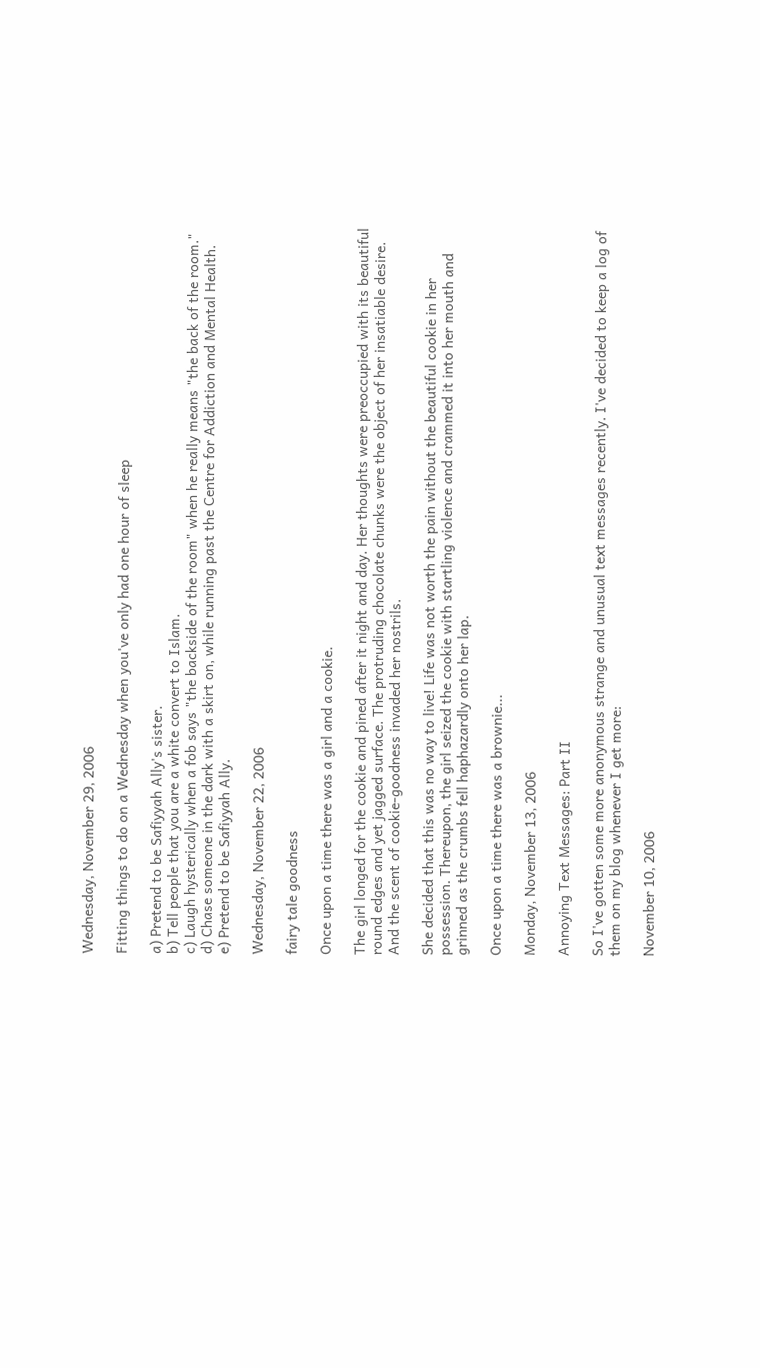Wednesday, November 29, 2006

Fitting things to do on a Wednesday when you've only had one hour of sleep

a) Pretend to be Safiyyah Ally's sister.
b) Tell people that you are a white convert to Islam.
c) Laugh hysterically when a fob says "the backside of the room" when he really means "the back of the room."
d) Chase someone in the dark with a skirt on, while running past the Centre for Addiction and Mental Health.
e) Pretend to be Safiyyah Ally.

Wednesday, November 22, 2006

fairy tale goodness

Once upon a time there was a girl and a cookie.

The girl longed for the cookie and pined after it night and day. Her thoughts were preoccupied with its beautiful round edges and yet jagged surface. The protruding chocolate chunks were the object of her insatiable desire. And the scent of cookie-goodness invaded her nostrils.

She decided that this was no way to live! Life was not worth the pain without the beautiful cookie in her possession. Thereupon, the girl seized the cookie with startling violence and crammed it into her mouth and grinned as the crumbs fell haphazardly onto her lap.

Once upon a time there was a brownie...

Monday, November 13, 2006

Annoying Text Messages: Part II

So I've gotten some more anonymous strange and unusual text messages recently. I've decided to keep a log of them on my blog whenever I get more:

November 10, 2006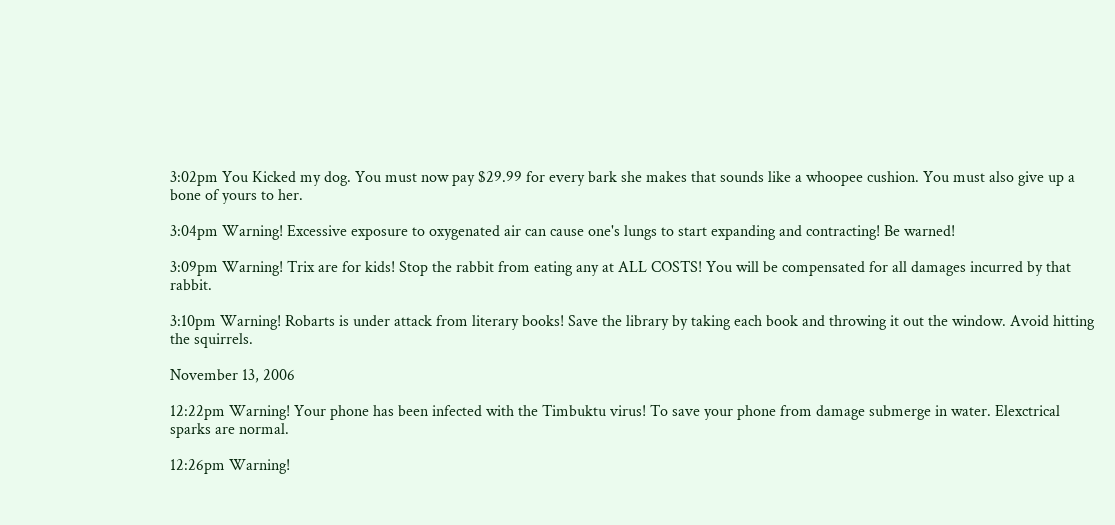3:02pm You Kicked my dog. You must now pay $29.99 for every bark she makes that sounds like a whoopee cushion. You must also give up a bone of yours to her.

3:04pm Warning! Excessive exposure to oxygenated air can cause one's lungs to start expanding and contracting! Be warned!

3:09pm Warning! Trix are for kids! Stop the rabbit from eating any at ALL COSTS! You will be compensated for all damages incurred by that rabbit.

3:10pm Warning! Robarts is under attack from literary books! Save the library by taking each book and throwing it out the window. Avoid hitting the squirrels.

November 13, 2006

12:22pm Warning! Your phone has been infected with the Timbuktu virus! To save your phone from damage submerge in water. Elexctrical sparks are normal.

12:26pm Warning!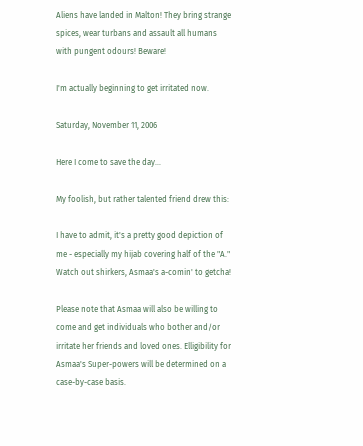Aliens have landed in Malton! They bring strange spices, wear turbans and assault all humans with pungent odours! Beware!

I'm actually beginning to get irritated now.

Saturday, November 11, 2006

Here I come to save the day...

My foolish, but rather talented friend drew this:

I have to admit, it's a pretty good depiction of me - especially my hijab covering half of the "A." Watch out shirkers, Asmaa's a-comin' to getcha!

Please note that Asmaa will also be willing to come and get individuals who bother and/or irritate her friends and loved ones. Elligibility for Asmaa's Super-powers will be determined on a case-by-case basis.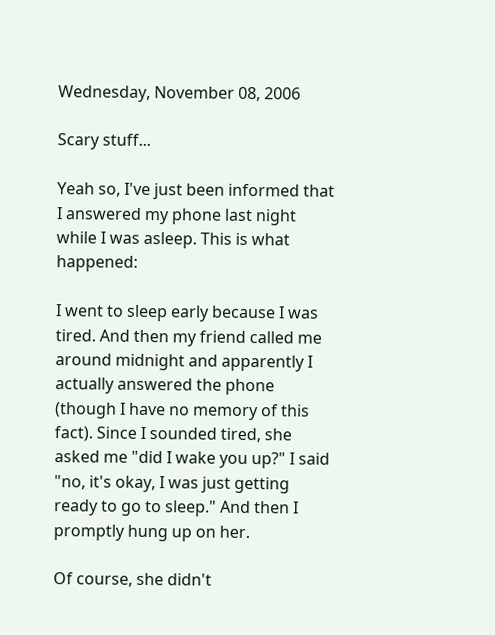Wednesday, November 08, 2006

Scary stuff...

Yeah so, I've just been informed that I answered my phone last night while I was asleep. This is what happened:

I went to sleep early because I was tired. And then my friend called me around midnight and apparently I actually answered the phone (though I have no memory of this fact). Since I sounded tired, she asked me "did I wake you up?" I said "no, it's okay, I was just getting ready to go to sleep." And then I promptly hung up on her.

Of course, she didn't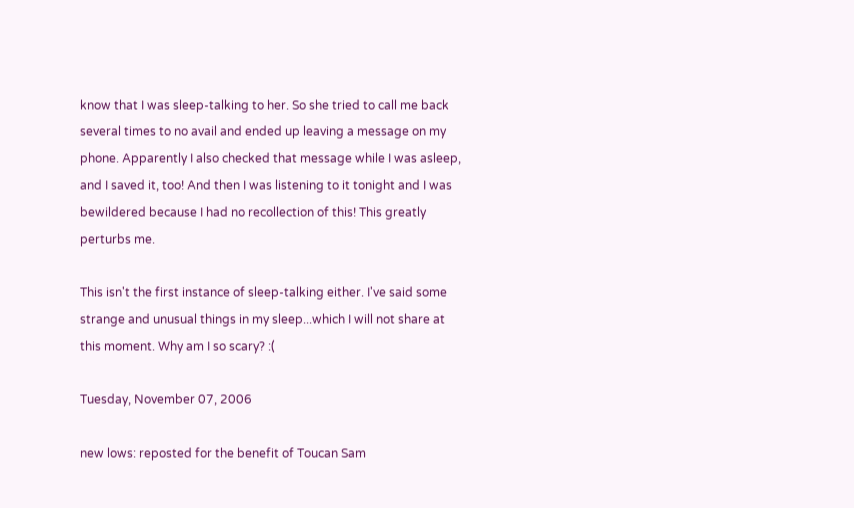know that I was sleep-talking to her. So she tried to call me back several times to no avail and ended up leaving a message on my phone. Apparently I also checked that message while I was asleep, and I saved it, too! And then I was listening to it tonight and I was bewildered because I had no recollection of this! This greatly perturbs me.

This isn't the first instance of sleep-talking either. I've said some strange and unusual things in my sleep...which I will not share at this moment. Why am I so scary? :(

Tuesday, November 07, 2006

new lows: reposted for the benefit of Toucan Sam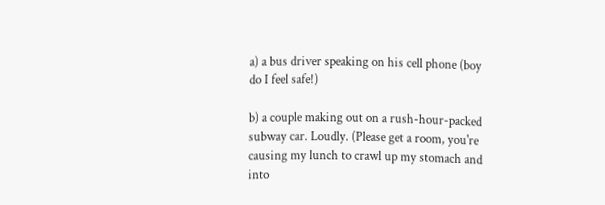a) a bus driver speaking on his cell phone (boy do I feel safe!)

b) a couple making out on a rush-hour-packed subway car. Loudly. (Please get a room, you're causing my lunch to crawl up my stomach and into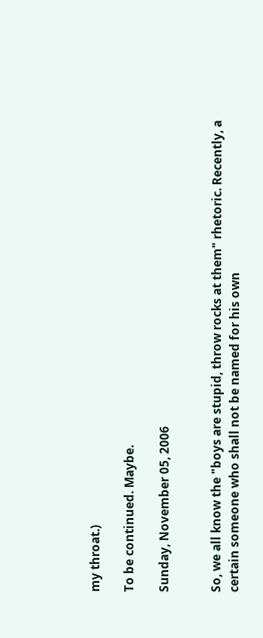my throat.)

To be continued. Maybe.

Sunday, November 05, 2006


So, we all know the "boys are stupid, throw rocks at them" rhetoric. Recently, a certain someone who shall not be named for his own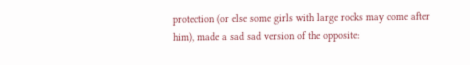protection (or else some girls with large rocks may come after him), made a sad sad version of the opposite: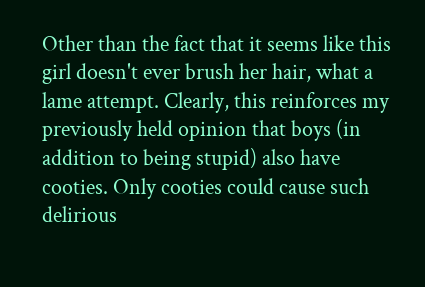Other than the fact that it seems like this girl doesn't ever brush her hair, what a lame attempt. Clearly, this reinforces my previously held opinion that boys (in addition to being stupid) also have cooties. Only cooties could cause such delirious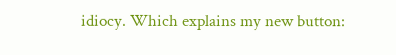idiocy. Which explains my new button: